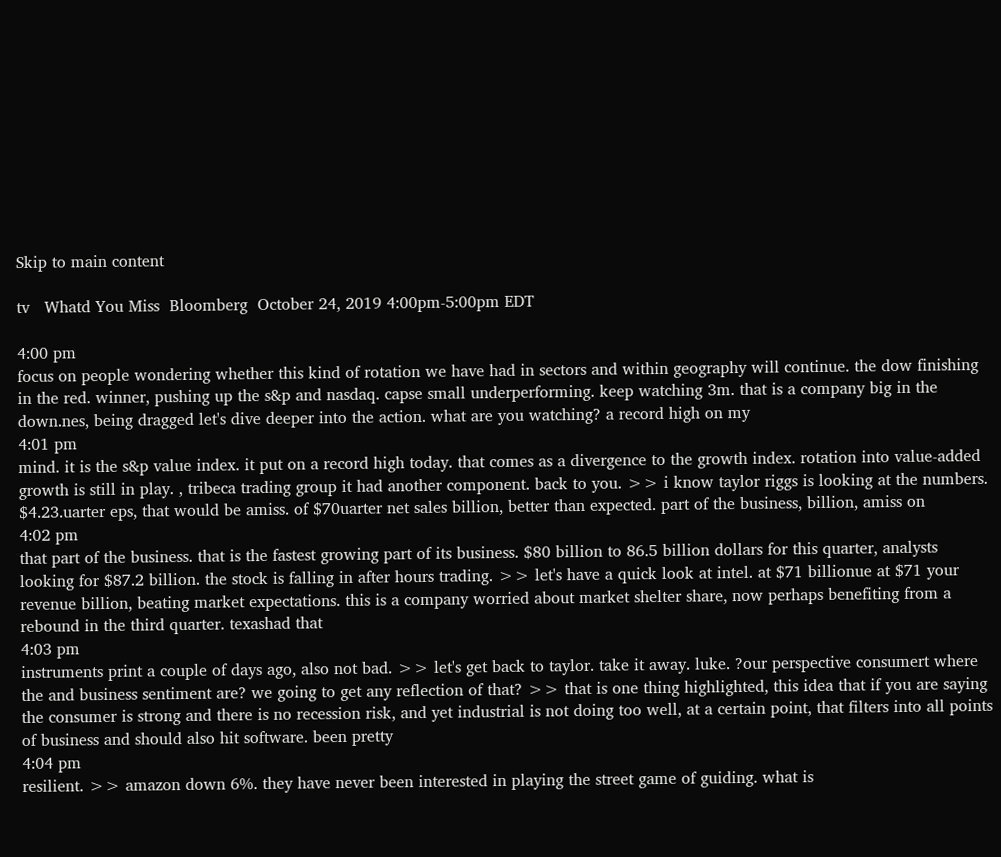Skip to main content

tv   Whatd You Miss  Bloomberg  October 24, 2019 4:00pm-5:00pm EDT

4:00 pm
focus on people wondering whether this kind of rotation we have had in sectors and within geography will continue. the dow finishing in the red. winner, pushing up the s&p and nasdaq. capse small underperforming. keep watching 3m. that is a company big in the down.nes, being dragged let's dive deeper into the action. what are you watching? a record high on my
4:01 pm
mind. it is the s&p value index. it put on a record high today. that comes as a divergence to the growth index. rotation into value-added growth is still in play. , tribeca trading group it had another component. back to you. >> i know taylor riggs is looking at the numbers. $4.23.uarter eps, that would be amiss. of $70uarter net sales billion, better than expected. part of the business, billion, amiss on
4:02 pm
that part of the business. that is the fastest growing part of its business. $80 billion to 86.5 billion dollars for this quarter, analysts looking for $87.2 billion. the stock is falling in after hours trading. >> let's have a quick look at intel. at $71 billionue at $71 your revenue billion, beating market expectations. this is a company worried about market shelter share, now perhaps benefiting from a rebound in the third quarter. texashad that
4:03 pm
instruments print a couple of days ago, also not bad. >> let's get back to taylor. take it away. luke. ?our perspective consumert where the and business sentiment are? we going to get any reflection of that? >> that is one thing highlighted, this idea that if you are saying the consumer is strong and there is no recession risk, and yet industrial is not doing too well, at a certain point, that filters into all points of business and should also hit software. been pretty
4:04 pm
resilient. >> amazon down 6%. they have never been interested in playing the street game of guiding. what is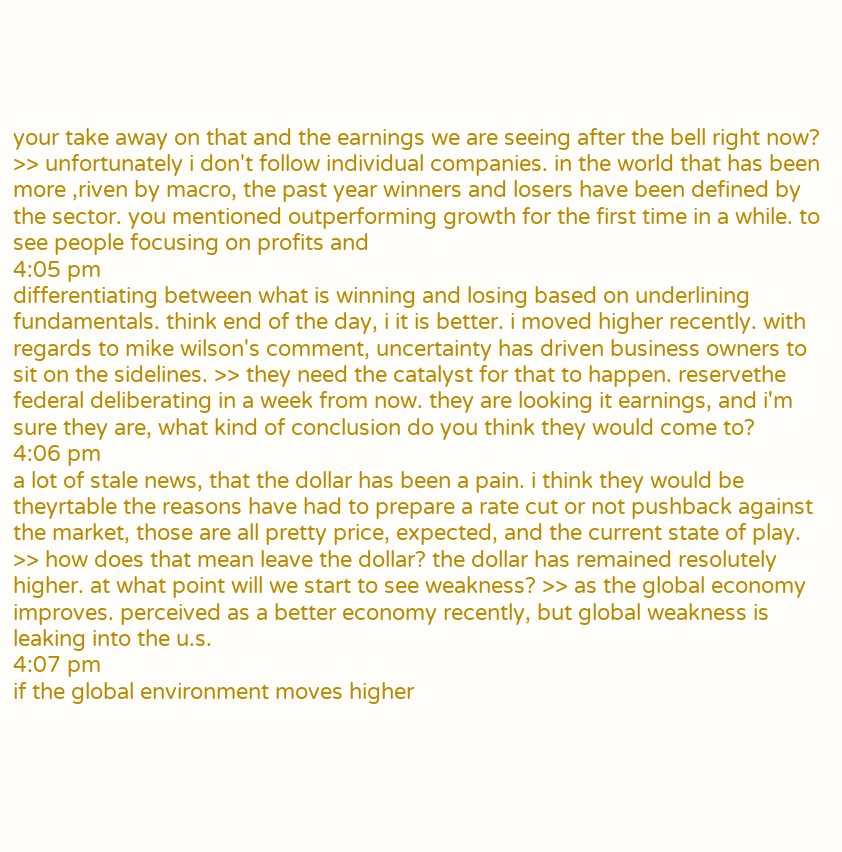your take away on that and the earnings we are seeing after the bell right now? >> unfortunately i don't follow individual companies. in the world that has been more ,riven by macro, the past year winners and losers have been defined by the sector. you mentioned outperforming growth for the first time in a while. to see people focusing on profits and
4:05 pm
differentiating between what is winning and losing based on underlining fundamentals. think end of the day, i it is better. i moved higher recently. with regards to mike wilson's comment, uncertainty has driven business owners to sit on the sidelines. >> they need the catalyst for that to happen. reservethe federal deliberating in a week from now. they are looking it earnings, and i'm sure they are, what kind of conclusion do you think they would come to?
4:06 pm
a lot of stale news, that the dollar has been a pain. i think they would be theyrtable the reasons have had to prepare a rate cut or not pushback against the market, those are all pretty price, expected, and the current state of play. >> how does that mean leave the dollar? the dollar has remained resolutely higher. at what point will we start to see weakness? >> as the global economy improves. perceived as a better economy recently, but global weakness is leaking into the u.s.
4:07 pm
if the global environment moves higher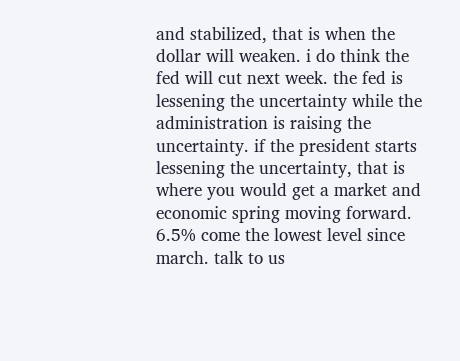and stabilized, that is when the dollar will weaken. i do think the fed will cut next week. the fed is lessening the uncertainty while the administration is raising the uncertainty. if the president starts lessening the uncertainty, that is where you would get a market and economic spring moving forward. 6.5% come the lowest level since march. talk to us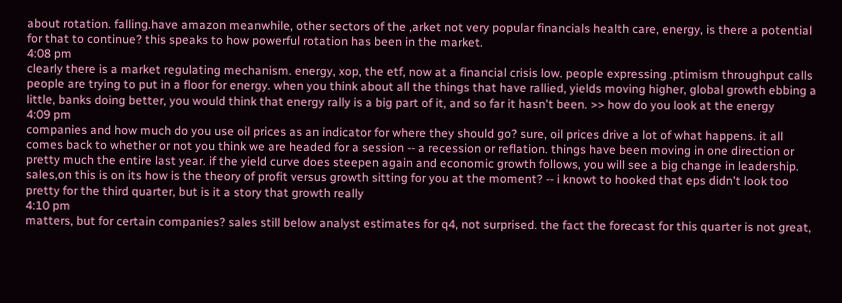about rotation. falling.have amazon meanwhile, other sectors of the ,arket not very popular financials health care, energy, is there a potential for that to continue? this speaks to how powerful rotation has been in the market.
4:08 pm
clearly there is a market regulating mechanism. energy, xop, the etf, now at a financial crisis low. people expressing .ptimism throughput calls people are trying to put in a floor for energy. when you think about all the things that have rallied, yields moving higher, global growth ebbing a little, banks doing better, you would think that energy rally is a big part of it, and so far it hasn't been. >> how do you look at the energy
4:09 pm
companies and how much do you use oil prices as an indicator for where they should go? sure, oil prices drive a lot of what happens. it all comes back to whether or not you think we are headed for a session -- a recession or reflation. things have been moving in one direction or pretty much the entire last year. if the yield curve does steepen again and economic growth follows, you will see a big change in leadership. sales,on this is on its how is the theory of profit versus growth sitting for you at the moment? -- i knowt to hooked that eps didn't look too pretty for the third quarter, but is it a story that growth really
4:10 pm
matters, but for certain companies? sales still below analyst estimates for q4, not surprised. the fact the forecast for this quarter is not great,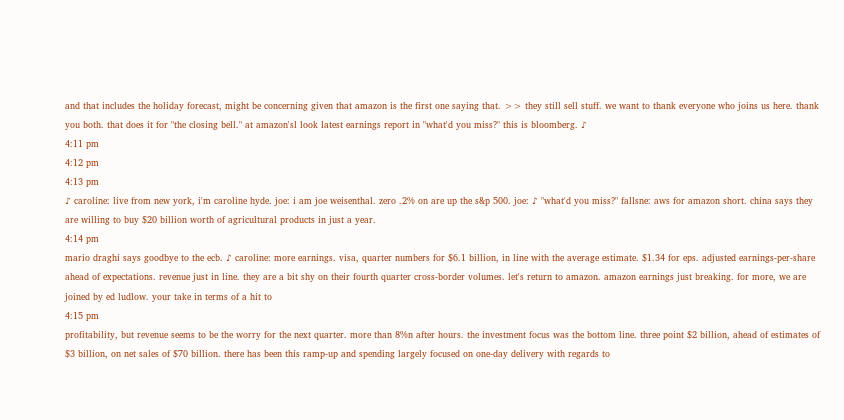and that includes the holiday forecast, might be concerning given that amazon is the first one saying that. >> they still sell stuff. we want to thank everyone who joins us here. thank you both. that does it for "the closing bell." at amazon'sl look latest earnings report in "what'd you miss?" this is bloomberg. ♪
4:11 pm
4:12 pm
4:13 pm
♪ caroline: live from new york, i'm caroline hyde. joe: i am joe weisenthal. zero .2% on are up the s&p 500. joe: ♪ "what'd you miss?" fallsne: aws for amazon short. china says they are willing to buy $20 billion worth of agricultural products in just a year.
4:14 pm
mario draghi says goodbye to the ecb. ♪ caroline: more earnings. visa, quarter numbers for $6.1 billion, in line with the average estimate. $1.34 for eps. adjusted earnings-per-share ahead of expectations. revenue just in line. they are a bit shy on their fourth quarter cross-border volumes. let's return to amazon. amazon earnings just breaking. for more, we are joined by ed ludlow. your take in terms of a hit to
4:15 pm
profitability, but revenue seems to be the worry for the next quarter. more than 8%n after hours. the investment focus was the bottom line. three point $2 billion, ahead of estimates of $3 billion, on net sales of $70 billion. there has been this ramp-up and spending largely focused on one-day delivery with regards to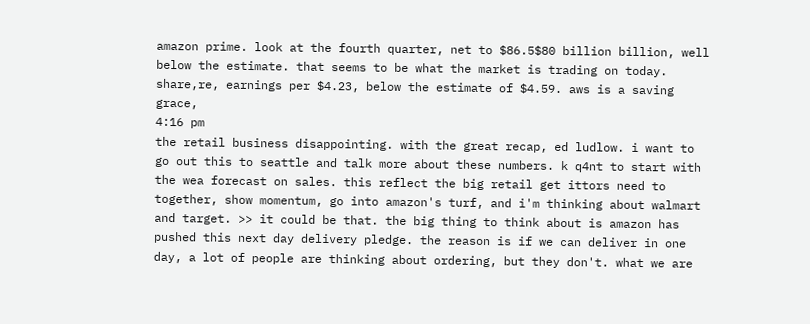amazon prime. look at the fourth quarter, net to $86.5$80 billion billion, well below the estimate. that seems to be what the market is trading on today. share,re, earnings per $4.23, below the estimate of $4.59. aws is a saving grace,
4:16 pm
the retail business disappointing. with the great recap, ed ludlow. i want to go out this to seattle and talk more about these numbers. k q4nt to start with the wea forecast on sales. this reflect the big retail get ittors need to together, show momentum, go into amazon's turf, and i'm thinking about walmart and target. >> it could be that. the big thing to think about is amazon has pushed this next day delivery pledge. the reason is if we can deliver in one day, a lot of people are thinking about ordering, but they don't. what we are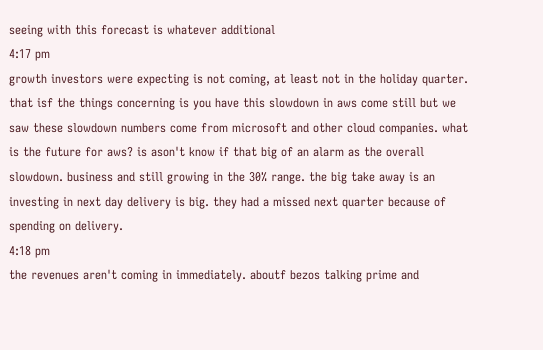seeing with this forecast is whatever additional
4:17 pm
growth investors were expecting is not coming, at least not in the holiday quarter. that isf the things concerning is you have this slowdown in aws come still but we saw these slowdown numbers come from microsoft and other cloud companies. what is the future for aws? is ason't know if that big of an alarm as the overall slowdown. business and still growing in the 30% range. the big take away is an investing in next day delivery is big. they had a missed next quarter because of spending on delivery.
4:18 pm
the revenues aren't coming in immediately. aboutf bezos talking prime and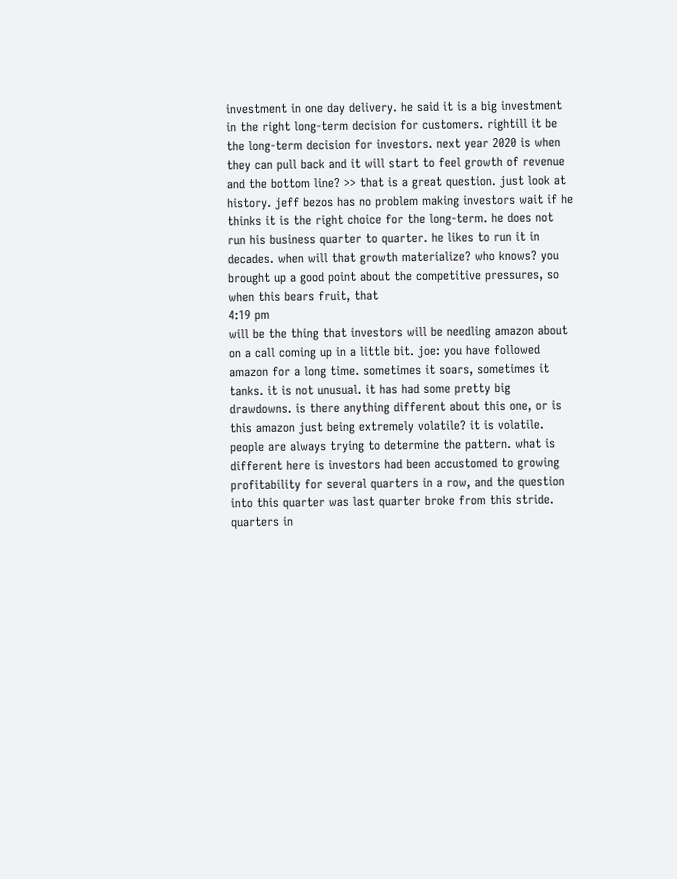investment in one day delivery. he said it is a big investment in the right long-term decision for customers. rightill it be the long-term decision for investors. next year 2020 is when they can pull back and it will start to feel growth of revenue and the bottom line? >> that is a great question. just look at history. jeff bezos has no problem making investors wait if he thinks it is the right choice for the long-term. he does not run his business quarter to quarter. he likes to run it in decades. when will that growth materialize? who knows? you brought up a good point about the competitive pressures, so when this bears fruit, that
4:19 pm
will be the thing that investors will be needling amazon about on a call coming up in a little bit. joe: you have followed amazon for a long time. sometimes it soars, sometimes it tanks. it is not unusual. it has had some pretty big drawdowns. is there anything different about this one, or is this amazon just being extremely volatile? it is volatile. people are always trying to determine the pattern. what is different here is investors had been accustomed to growing profitability for several quarters in a row, and the question into this quarter was last quarter broke from this stride. quarters in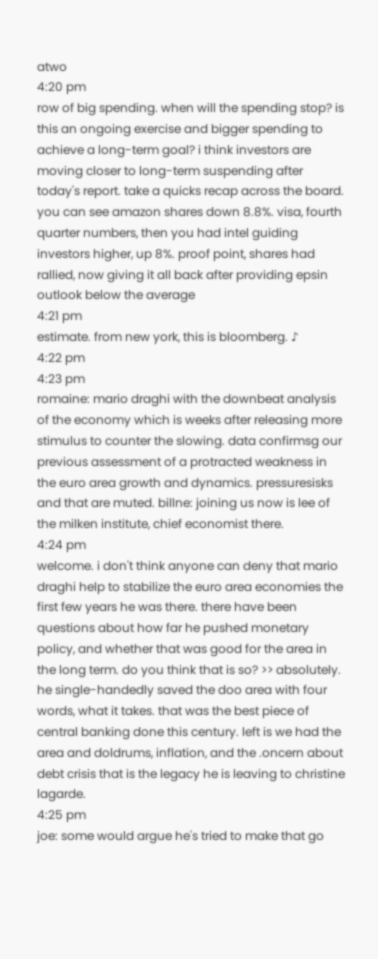atwo
4:20 pm
row of big spending. when will the spending stop? is this an ongoing exercise and bigger spending to achieve a long-term goal? i think investors are moving closer to long-term suspending after today's report. take a quicks recap across the board. you can see amazon shares down 8.8%. visa, fourth quarter numbers, then you had intel guiding investors higher, up 8%. proof point, shares had rallied, now giving it all back after providing epsin outlook below the average
4:21 pm
estimate. from new york, this is bloomberg. ♪
4:22 pm
4:23 pm
romaine: mario draghi with the downbeat analysis of the economy which is weeks after releasing more stimulus to counter the slowing. data confirmsg our previous assessment of a protracted weakness in the euro area growth and dynamics. pressuresisks and that are muted. billne: joining us now is lee of the milken institute, chief economist there.
4:24 pm
welcome. i don't think anyone can deny that mario draghi help to stabilize the euro area economies the first few years he was there. there have been questions about how far he pushed monetary policy, and whether that was good for the area in the long term. do you think that is so? >> absolutely. he single-handedly saved the doo area with four words, what it takes. that was the best piece of central banking done this century. left is we had the area and doldrums, inflation, and the .oncern about debt crisis that is the legacy he is leaving to christine lagarde.
4:25 pm
joe: some would argue he's tried to make that go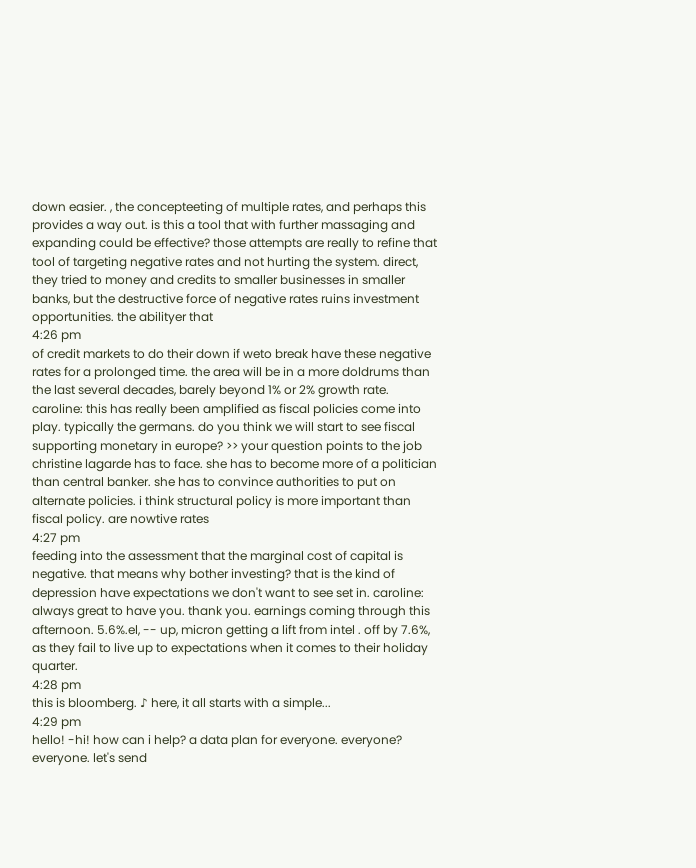down easier. , the concepteeting of multiple rates, and perhaps this provides a way out. is this a tool that with further massaging and expanding could be effective? those attempts are really to refine that tool of targeting negative rates and not hurting the system. direct, they tried to money and credits to smaller businesses in smaller banks, but the destructive force of negative rates ruins investment opportunities. the abilityer that
4:26 pm
of credit markets to do their down if weto break have these negative rates for a prolonged time. the area will be in a more doldrums than the last several decades, barely beyond 1% or 2% growth rate. caroline: this has really been amplified as fiscal policies come into play. typically the germans. do you think we will start to see fiscal supporting monetary in europe? >> your question points to the job christine lagarde has to face. she has to become more of a politician than central banker. she has to convince authorities to put on alternate policies. i think structural policy is more important than fiscal policy. are nowtive rates
4:27 pm
feeding into the assessment that the marginal cost of capital is negative. that means why bother investing? that is the kind of depression have expectations we don't want to see set in. caroline: always great to have you. thank you. earnings coming through this afternoon. 5.6%.el, -- up, micron getting a lift from intel . off by 7.6%, as they fail to live up to expectations when it comes to their holiday quarter.
4:28 pm
this is bloomberg. ♪ here, it all starts with a simple...
4:29 pm
hello! -hi! how can i help? a data plan for everyone. everyone? everyone. let's send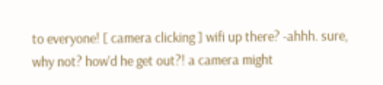to everyone! [ camera clicking ] wifi up there? -ahhh. sure, why not? how'd he get out?! a camera might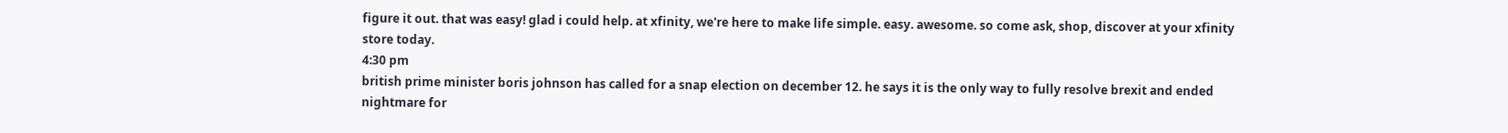figure it out. that was easy! glad i could help. at xfinity, we're here to make life simple. easy. awesome. so come ask, shop, discover at your xfinity store today.
4:30 pm
british prime minister boris johnson has called for a snap election on december 12. he says it is the only way to fully resolve brexit and ended nightmare for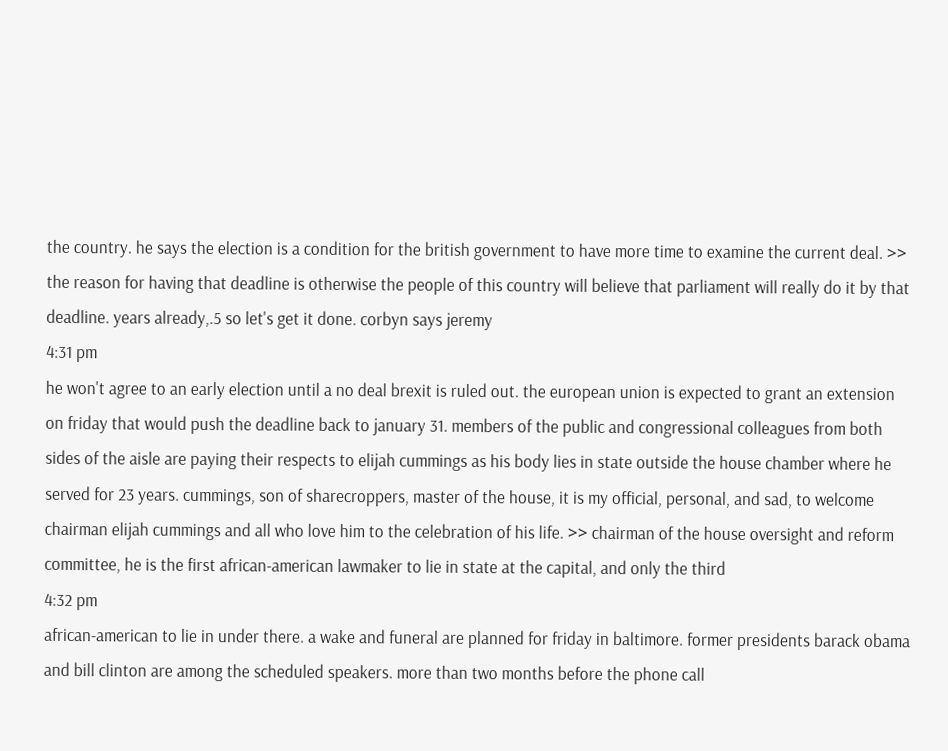the country. he says the election is a condition for the british government to have more time to examine the current deal. >> the reason for having that deadline is otherwise the people of this country will believe that parliament will really do it by that deadline. years already,.5 so let's get it done. corbyn says jeremy
4:31 pm
he won't agree to an early election until a no deal brexit is ruled out. the european union is expected to grant an extension on friday that would push the deadline back to january 31. members of the public and congressional colleagues from both sides of the aisle are paying their respects to elijah cummings as his body lies in state outside the house chamber where he served for 23 years. cummings, son of sharecroppers, master of the house, it is my official, personal, and sad, to welcome chairman elijah cummings and all who love him to the celebration of his life. >> chairman of the house oversight and reform committee, he is the first african-american lawmaker to lie in state at the capital, and only the third
4:32 pm
african-american to lie in under there. a wake and funeral are planned for friday in baltimore. former presidents barack obama and bill clinton are among the scheduled speakers. more than two months before the phone call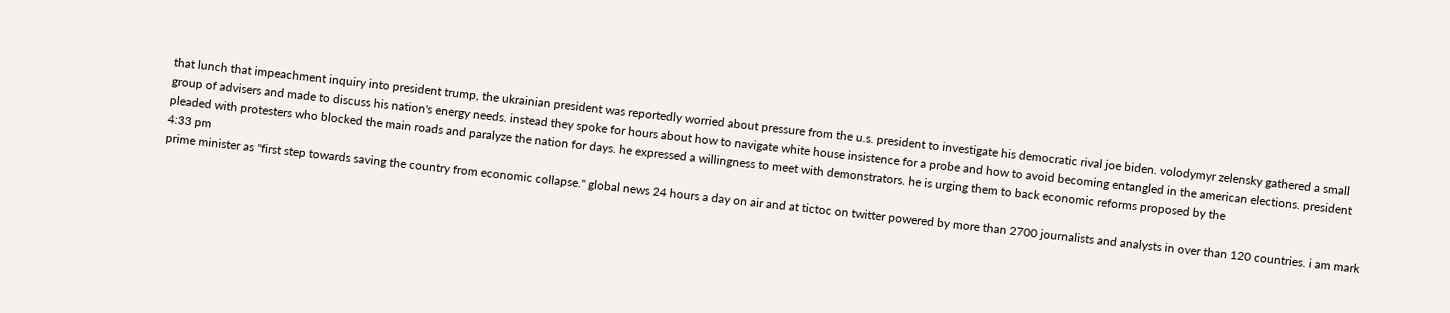that lunch that impeachment inquiry into president trump, the ukrainian president was reportedly worried about pressure from the u.s. president to investigate his democratic rival joe biden. volodymyr zelensky gathered a small group of advisers and made to discuss his nation's energy needs. instead they spoke for hours about how to navigate white house insistence for a probe and how to avoid becoming entangled in the american elections. president pleaded with protesters who blocked the main roads and paralyze the nation for days. he expressed a willingness to meet with demonstrators. he is urging them to back economic reforms proposed by the
4:33 pm
prime minister as "first step towards saving the country from economic collapse." global news 24 hours a day on air and at tictoc on twitter powered by more than 2700 journalists and analysts in over than 120 countries. i am mark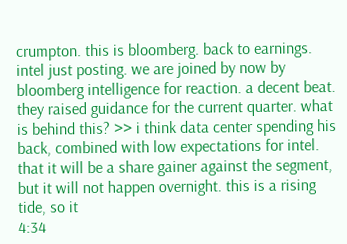crumpton. this is bloomberg. back to earnings. intel just posting. we are joined by now by bloomberg intelligence for reaction. a decent beat. they raised guidance for the current quarter. what is behind this? >> i think data center spending his back, combined with low expectations for intel. that it will be a share gainer against the segment, but it will not happen overnight. this is a rising tide, so it
4:34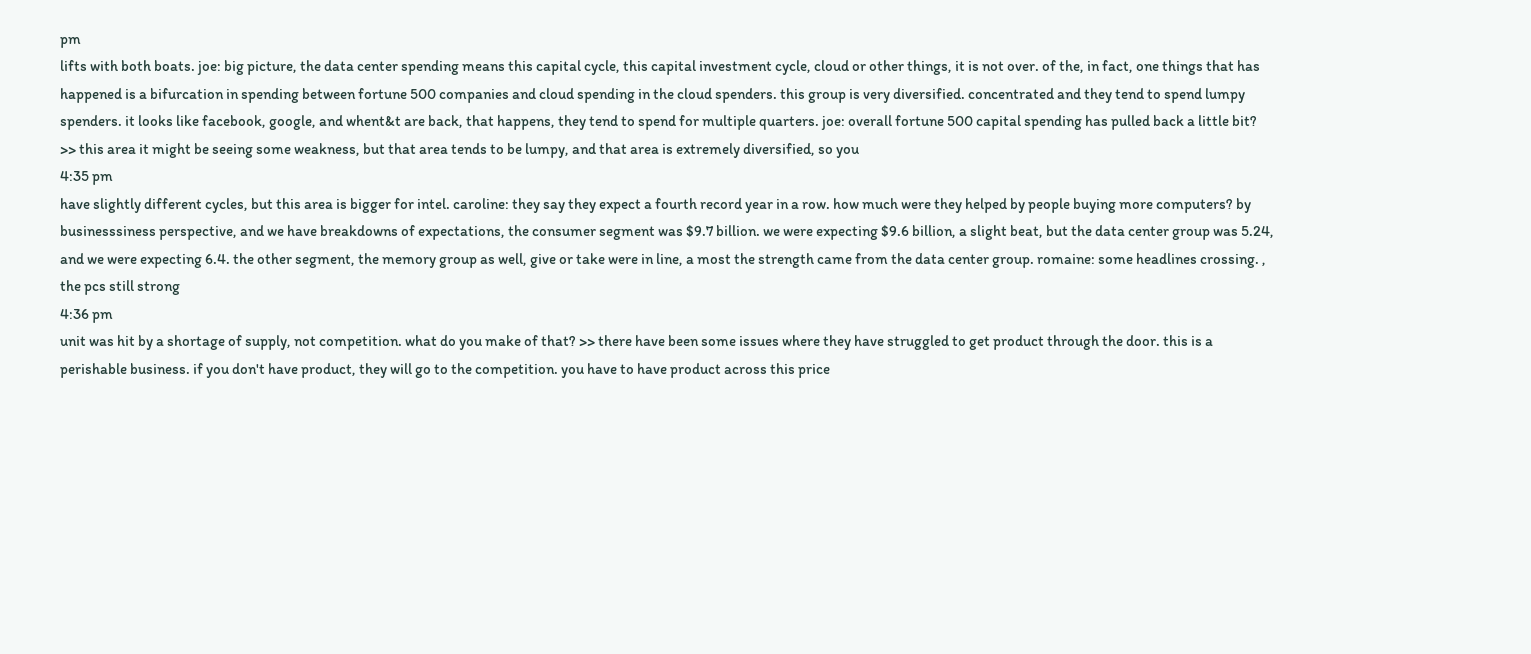pm
lifts with both boats. joe: big picture, the data center spending means this capital cycle, this capital investment cycle, cloud or other things, it is not over. of the, in fact, one things that has happened is a bifurcation in spending between fortune 500 companies and cloud spending in the cloud spenders. this group is very diversified. concentrated and they tend to spend lumpy spenders. it looks like facebook, google, and whent&t are back, that happens, they tend to spend for multiple quarters. joe: overall fortune 500 capital spending has pulled back a little bit? >> this area it might be seeing some weakness, but that area tends to be lumpy, and that area is extremely diversified, so you
4:35 pm
have slightly different cycles, but this area is bigger for intel. caroline: they say they expect a fourth record year in a row. how much were they helped by people buying more computers? by businesssiness perspective, and we have breakdowns of expectations, the consumer segment was $9.7 billion. we were expecting $9.6 billion, a slight beat, but the data center group was 5.24, and we were expecting 6.4. the other segment, the memory group as well, give or take were in line, a most the strength came from the data center group. romaine: some headlines crossing. , the pcs still strong
4:36 pm
unit was hit by a shortage of supply, not competition. what do you make of that? >> there have been some issues where they have struggled to get product through the door. this is a perishable business. if you don't have product, they will go to the competition. you have to have product across this price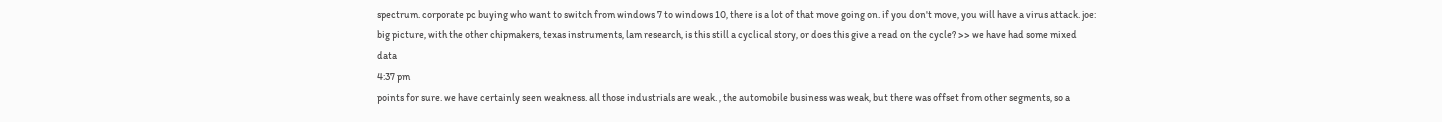spectrum. corporate pc buying who want to switch from windows 7 to windows 10, there is a lot of that move going on. if you don't move, you will have a virus attack. joe: big picture, with the other chipmakers, texas instruments, lam research, is this still a cyclical story, or does this give a read on the cycle? >> we have had some mixed data
4:37 pm
points for sure. we have certainly seen weakness. all those industrials are weak. , the automobile business was weak, but there was offset from other segments, so a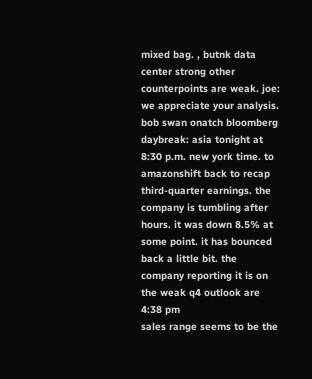mixed bag. , butnk data center strong other counterpoints are weak. joe: we appreciate your analysis. bob swan onatch bloomberg daybreak: asia tonight at 8:30 p.m. new york time. to amazonshift back to recap third-quarter earnings. the company is tumbling after hours. it was down 8.5% at some point. it has bounced back a little bit. the company reporting it is on the weak q4 outlook are
4:38 pm
sales range seems to be the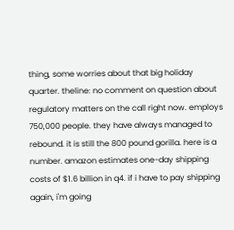thing, some worries about that big holiday quarter. theline: no comment on question about regulatory matters on the call right now. employs 750,000 people. they have always managed to rebound. it is still the 800 pound gorilla. here is a number. amazon estimates one-day shipping costs of $1.6 billion in q4. if i have to pay shipping again, i'm going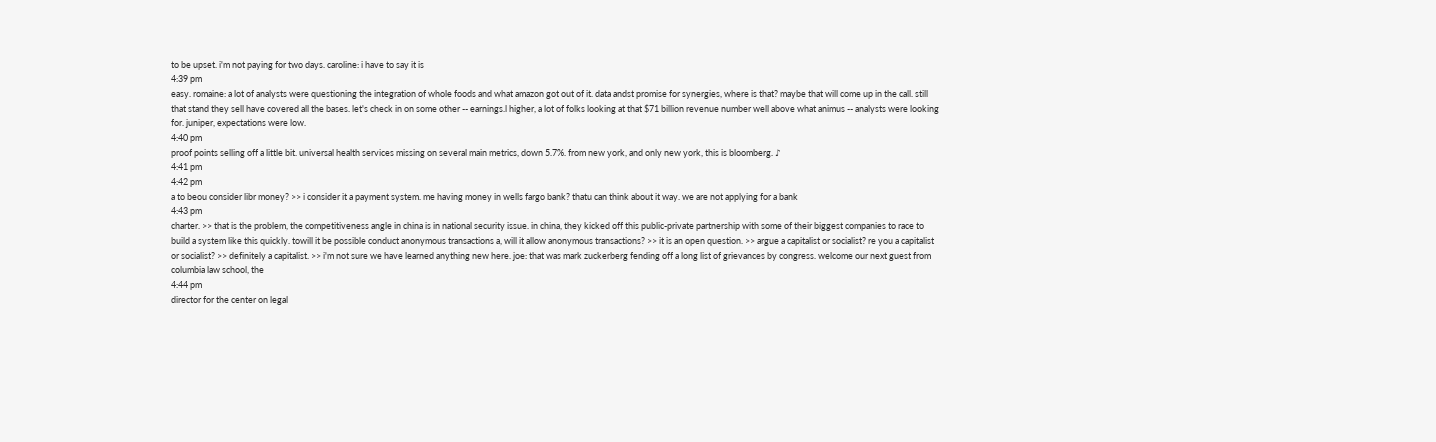to be upset. i'm not paying for two days. caroline: i have to say it is
4:39 pm
easy. romaine: a lot of analysts were questioning the integration of whole foods and what amazon got out of it. data andst promise for synergies, where is that? maybe that will come up in the call. still that stand they sell have covered all the bases. let's check in on some other -- earnings.l higher, a lot of folks looking at that $71 billion revenue number well above what animus -- analysts were looking for. juniper, expectations were low.
4:40 pm
proof points selling off a little bit. universal health services missing on several main metrics, down 5.7%. from new york, and only new york, this is bloomberg. ♪
4:41 pm
4:42 pm
a to beou consider libr money? >> i consider it a payment system. me having money in wells fargo bank? thatu can think about it way. we are not applying for a bank
4:43 pm
charter. >> that is the problem, the competitiveness angle in china is in national security issue. in china, they kicked off this public-private partnership with some of their biggest companies to race to build a system like this quickly. towill it be possible conduct anonymous transactions a, will it allow anonymous transactions? >> it is an open question. >> argue a capitalist or socialist? re you a capitalist or socialist? >> definitely a capitalist. >> i'm not sure we have learned anything new here. joe: that was mark zuckerberg fending off a long list of grievances by congress. welcome our next guest from columbia law school, the
4:44 pm
director for the center on legal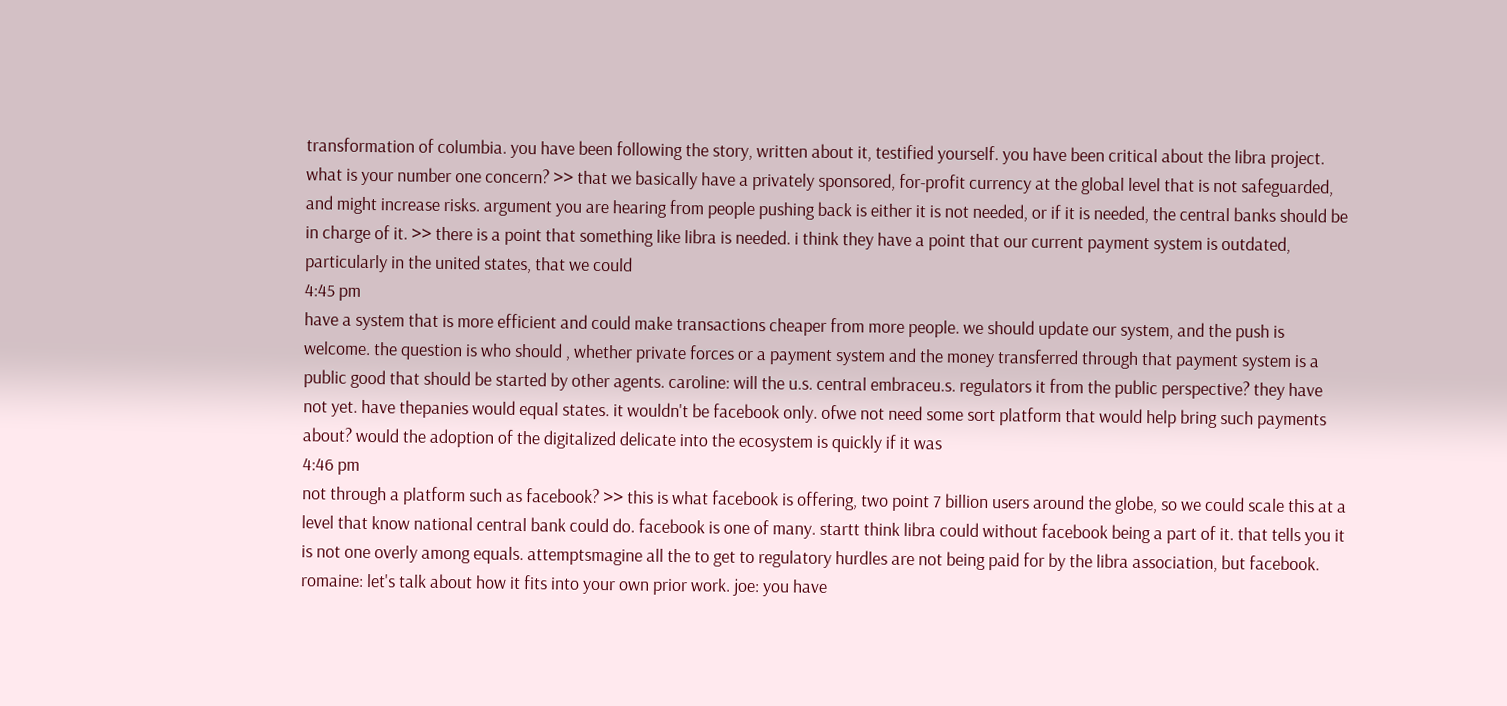transformation of columbia. you have been following the story, written about it, testified yourself. you have been critical about the libra project. what is your number one concern? >> that we basically have a privately sponsored, for-profit currency at the global level that is not safeguarded, and might increase risks. argument you are hearing from people pushing back is either it is not needed, or if it is needed, the central banks should be in charge of it. >> there is a point that something like libra is needed. i think they have a point that our current payment system is outdated, particularly in the united states, that we could
4:45 pm
have a system that is more efficient and could make transactions cheaper from more people. we should update our system, and the push is welcome. the question is who should , whether private forces or a payment system and the money transferred through that payment system is a public good that should be started by other agents. caroline: will the u.s. central embraceu.s. regulators it from the public perspective? they have not yet. have thepanies would equal states. it wouldn't be facebook only. ofwe not need some sort platform that would help bring such payments about? would the adoption of the digitalized delicate into the ecosystem is quickly if it was
4:46 pm
not through a platform such as facebook? >> this is what facebook is offering, two point 7 billion users around the globe, so we could scale this at a level that know national central bank could do. facebook is one of many. startt think libra could without facebook being a part of it. that tells you it is not one overly among equals. attemptsmagine all the to get to regulatory hurdles are not being paid for by the libra association, but facebook. romaine: let's talk about how it fits into your own prior work. joe: you have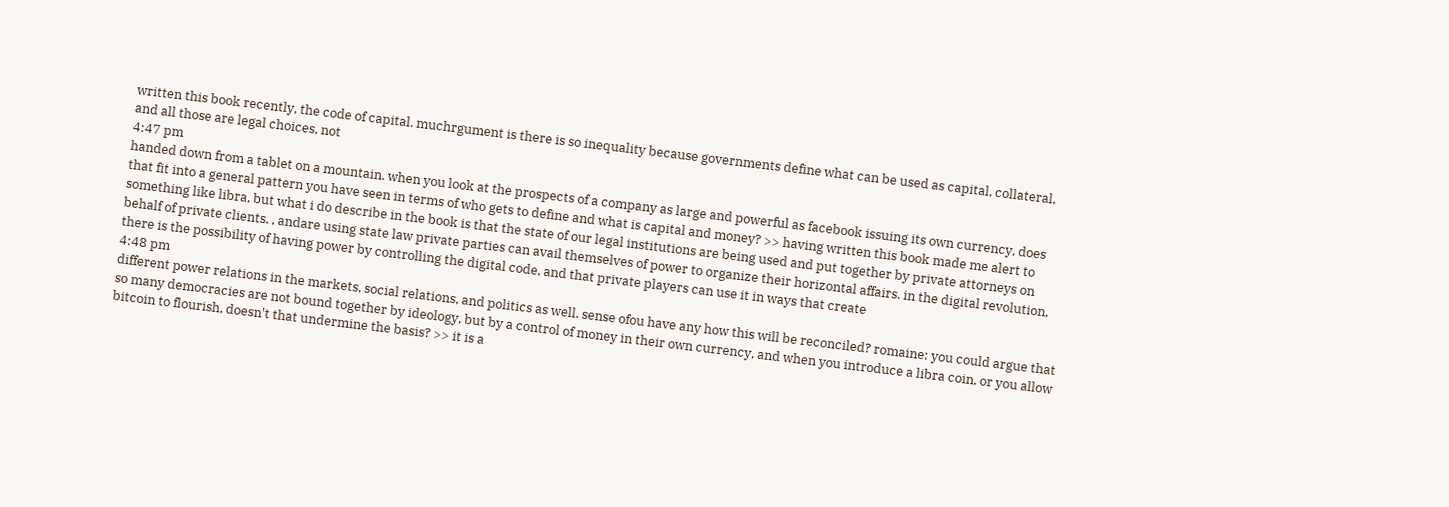written this book recently, the code of capital. muchrgument is there is so inequality because governments define what can be used as capital, collateral, and all those are legal choices, not
4:47 pm
handed down from a tablet on a mountain. when you look at the prospects of a company as large and powerful as facebook issuing its own currency, does that fit into a general pattern you have seen in terms of who gets to define and what is capital and money? >> having written this book made me alert to something like libra, but what i do describe in the book is that the state of our legal institutions are being used and put together by private attorneys on behalf of private clients. , andare using state law private parties can avail themselves of power to organize their horizontal affairs. in the digital revolution, there is the possibility of having power by controlling the digital code, and that private players can use it in ways that create
4:48 pm
different power relations in the markets, social relations, and politics as well. sense ofou have any how this will be reconciled? romaine: you could argue that so many democracies are not bound together by ideology, but by a control of money in their own currency, and when you introduce a libra coin, or you allow bitcoin to flourish, doesn't that undermine the basis? >> it is a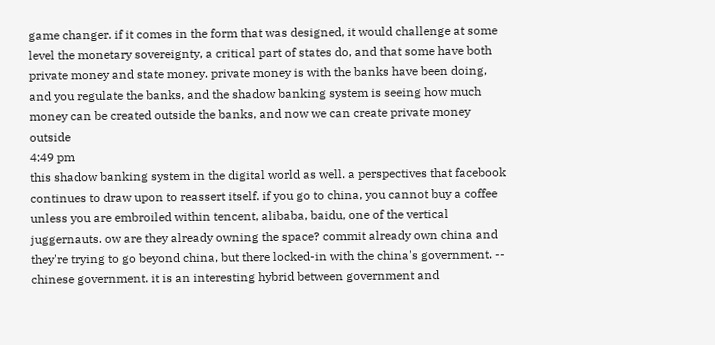game changer. if it comes in the form that was designed, it would challenge at some level the monetary sovereignty, a critical part of states do, and that some have both private money and state money. private money is with the banks have been doing, and you regulate the banks, and the shadow banking system is seeing how much money can be created outside the banks, and now we can create private money outside
4:49 pm
this shadow banking system in the digital world as well. a perspectives that facebook continues to draw upon to reassert itself. if you go to china, you cannot buy a coffee unless you are embroiled within tencent, alibaba, baidu, one of the vertical juggernauts. ow are they already owning the space? commit already own china and they're trying to go beyond china, but there locked-in with the china's government. -- chinese government. it is an interesting hybrid between government and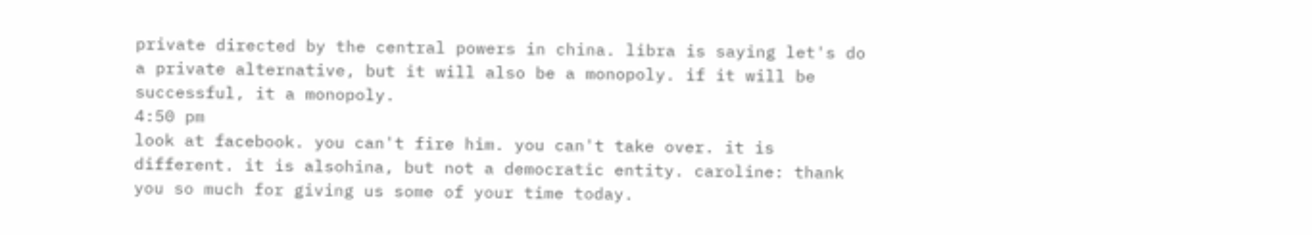private directed by the central powers in china. libra is saying let's do a private alternative, but it will also be a monopoly. if it will be successful, it a monopoly.
4:50 pm
look at facebook. you can't fire him. you can't take over. it is different. it is alsohina, but not a democratic entity. caroline: thank you so much for giving us some of your time today.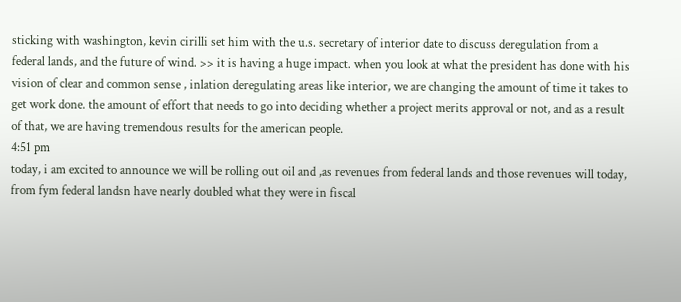sticking with washington, kevin cirilli set him with the u.s. secretary of interior date to discuss deregulation from a federal lands, and the future of wind. >> it is having a huge impact. when you look at what the president has done with his vision of clear and common sense , inlation deregulating areas like interior, we are changing the amount of time it takes to get work done. the amount of effort that needs to go into deciding whether a project merits approval or not, and as a result of that, we are having tremendous results for the american people.
4:51 pm
today, i am excited to announce we will be rolling out oil and ,as revenues from federal lands and those revenues will today, from fym federal landsn have nearly doubled what they were in fiscal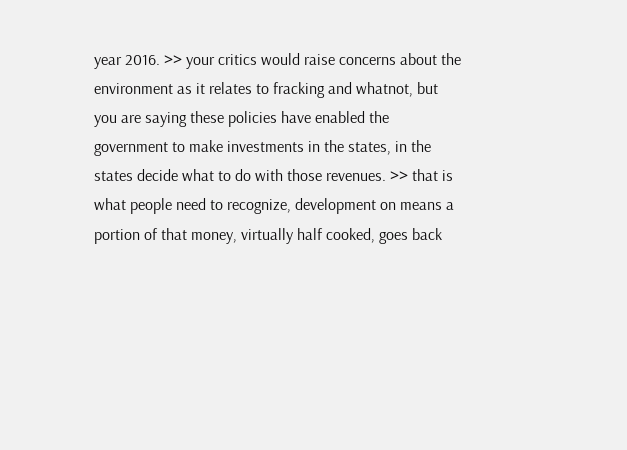year 2016. >> your critics would raise concerns about the environment as it relates to fracking and whatnot, but you are saying these policies have enabled the government to make investments in the states, in the states decide what to do with those revenues. >> that is what people need to recognize, development on means a portion of that money, virtually half cooked, goes back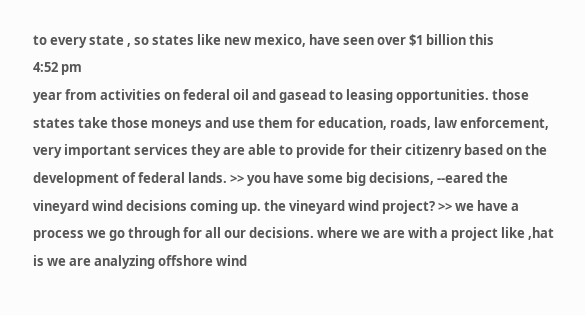to every state , so states like new mexico, have seen over $1 billion this
4:52 pm
year from activities on federal oil and gasead to leasing opportunities. those states take those moneys and use them for education, roads, law enforcement, very important services they are able to provide for their citizenry based on the development of federal lands. >> you have some big decisions, --eared the vineyard wind decisions coming up. the vineyard wind project? >> we have a process we go through for all our decisions. where we are with a project like ,hat is we are analyzing offshore wind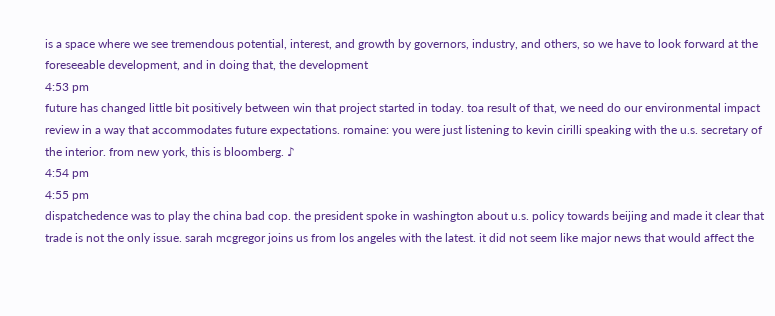is a space where we see tremendous potential, interest, and growth by governors, industry, and others, so we have to look forward at the foreseeable development, and in doing that, the development
4:53 pm
future has changed little bit positively between win that project started in today. toa result of that, we need do our environmental impact review in a way that accommodates future expectations. romaine: you were just listening to kevin cirilli speaking with the u.s. secretary of the interior. from new york, this is bloomberg. ♪
4:54 pm
4:55 pm
dispatchedence was to play the china bad cop. the president spoke in washington about u.s. policy towards beijing and made it clear that trade is not the only issue. sarah mcgregor joins us from los angeles with the latest. it did not seem like major news that would affect the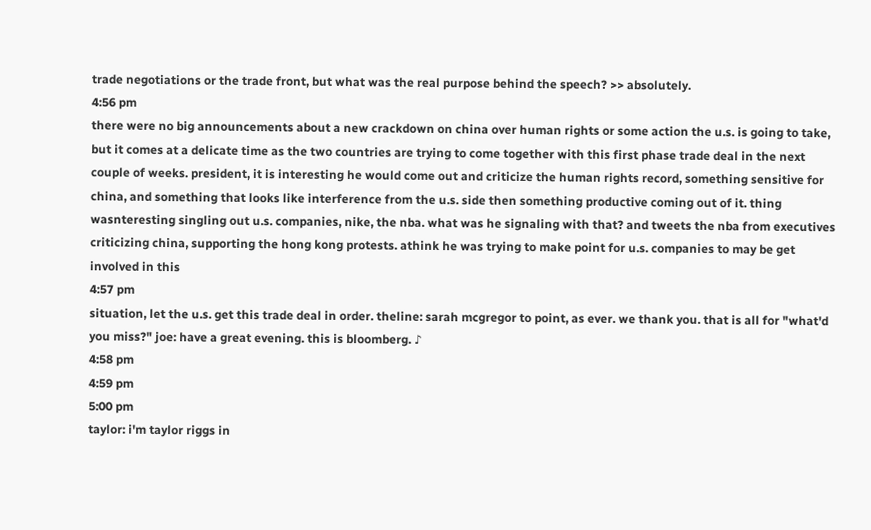trade negotiations or the trade front, but what was the real purpose behind the speech? >> absolutely.
4:56 pm
there were no big announcements about a new crackdown on china over human rights or some action the u.s. is going to take, but it comes at a delicate time as the two countries are trying to come together with this first phase trade deal in the next couple of weeks. president, it is interesting he would come out and criticize the human rights record, something sensitive for china, and something that looks like interference from the u.s. side then something productive coming out of it. thing wasnteresting singling out u.s. companies, nike, the nba. what was he signaling with that? and tweets the nba from executives criticizing china, supporting the hong kong protests. athink he was trying to make point for u.s. companies to may be get involved in this
4:57 pm
situation, let the u.s. get this trade deal in order. theline: sarah mcgregor to point, as ever. we thank you. that is all for "what'd you miss?" joe: have a great evening. this is bloomberg. ♪
4:58 pm
4:59 pm
5:00 pm
taylor: i'm taylor riggs in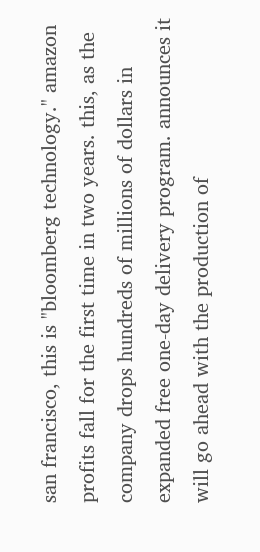san francisco, this is "bloomberg technology." amazon profits fall for the first time in two years. this, as the company drops hundreds of millions of dollars in expanded free one-day delivery program. announces it will go ahead with the production of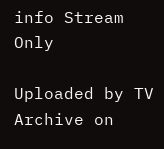info Stream Only

Uploaded by TV Archive on